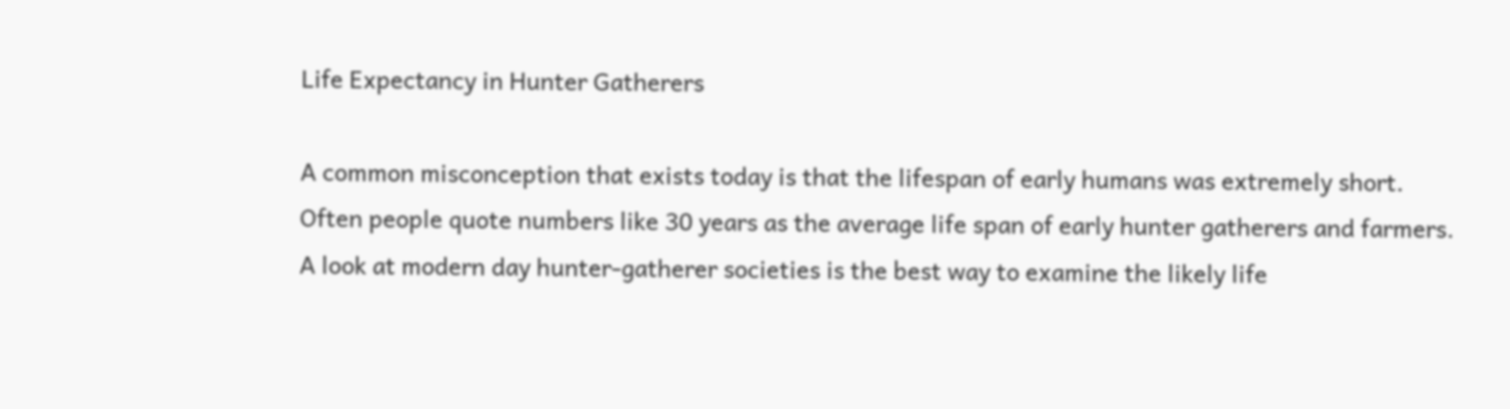Life Expectancy in Hunter Gatherers

A common misconception that exists today is that the lifespan of early humans was extremely short. Often people quote numbers like 30 years as the average life span of early hunter gatherers and farmers. A look at modern day hunter-gatherer societies is the best way to examine the likely life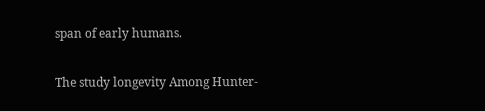span of early humans.

The study longevity Among Hunter-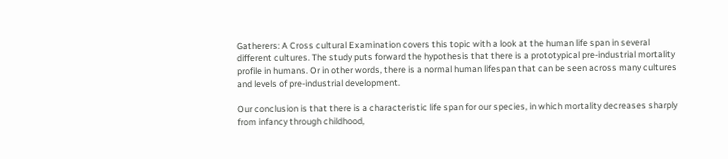Gatherers: A Cross cultural Examination covers this topic with a look at the human life span in several different cultures. The study puts forward the hypothesis that there is a prototypical pre-industrial mortality profile in humans. Or in other words, there is a normal human lifespan that can be seen across many cultures and levels of pre-industrial development.

Our conclusion is that there is a characteristic life span for our species, in which mortality decreases sharply from infancy through childhood,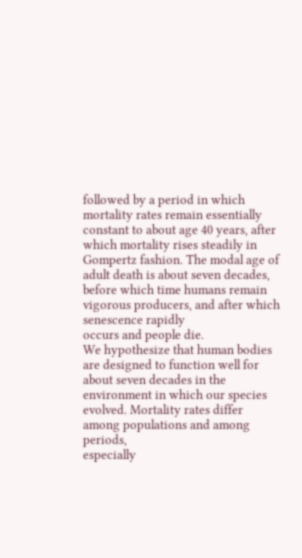followed by a period in which mortality rates remain essentially constant to about age 40 years, after which mortality rises steadily in Gompertz fashion. The modal age of adult death is about seven decades, before which time humans remain vigorous producers, and after which senescence rapidly
occurs and people die.
We hypothesize that human bodies are designed to function well for about seven decades in the environment in which our species evolved. Mortality rates differ among populations and among periods,
especially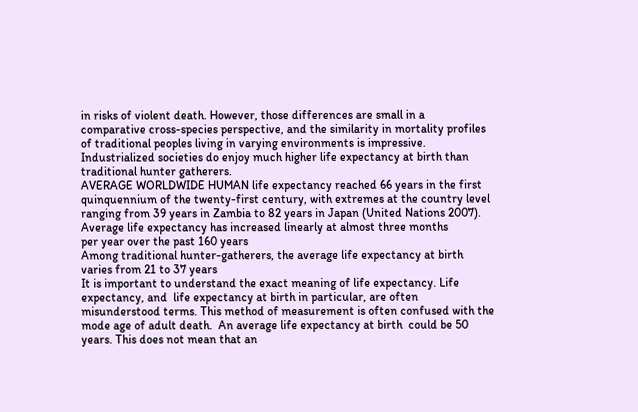in risks of violent death. However, those differences are small in a
comparative cross-species perspective, and the similarity in mortality profiles
of traditional peoples living in varying environments is impressive.
Industrialized societies do enjoy much higher life expectancy at birth than traditional hunter gatherers.
AVERAGE WORLDWIDE HUMAN life expectancy reached 66 years in the first quinquennium of the twenty-first century, with extremes at the country level ranging from 39 years in Zambia to 82 years in Japan (United Nations 2007). Average life expectancy has increased linearly at almost three months
per year over the past 160 years
Among traditional hunter-gatherers, the average life expectancy at birth varies from 21 to 37 years
It is important to understand the exact meaning of life expectancy. Life expectancy, and  life expectancy at birth in particular, are often misunderstood terms. This method of measurement is often confused with the mode age of adult death.  An average life expectancy at birth  could be 50 years. This does not mean that an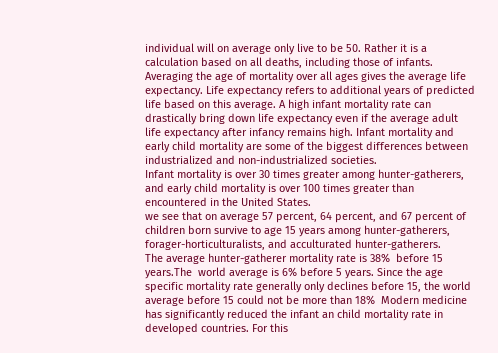individual will on average only live to be 50. Rather it is a calculation based on all deaths, including those of infants. Averaging the age of mortality over all ages gives the average life expectancy. Life expectancy refers to additional years of predicted life based on this average. A high infant mortality rate can drastically bring down life expectancy even if the average adult life expectancy after infancy remains high. Infant mortality and early child mortality are some of the biggest differences between industrialized and non-industrialized societies.
Infant mortality is over 30 times greater among hunter-gatherers, and early child mortality is over 100 times greater than encountered in the United States.
we see that on average 57 percent, 64 percent, and 67 percent of children born survive to age 15 years among hunter-gatherers, forager-horticulturalists, and acculturated hunter-gatherers.
The average hunter-gatherer mortality rate is 38%  before 15 years.The  world average is 6% before 5 years. Since the age specific mortality rate generally only declines before 15, the world average before 15 could not be more than 18%  Modern medicine has significantly reduced the infant an child mortality rate in developed countries. For this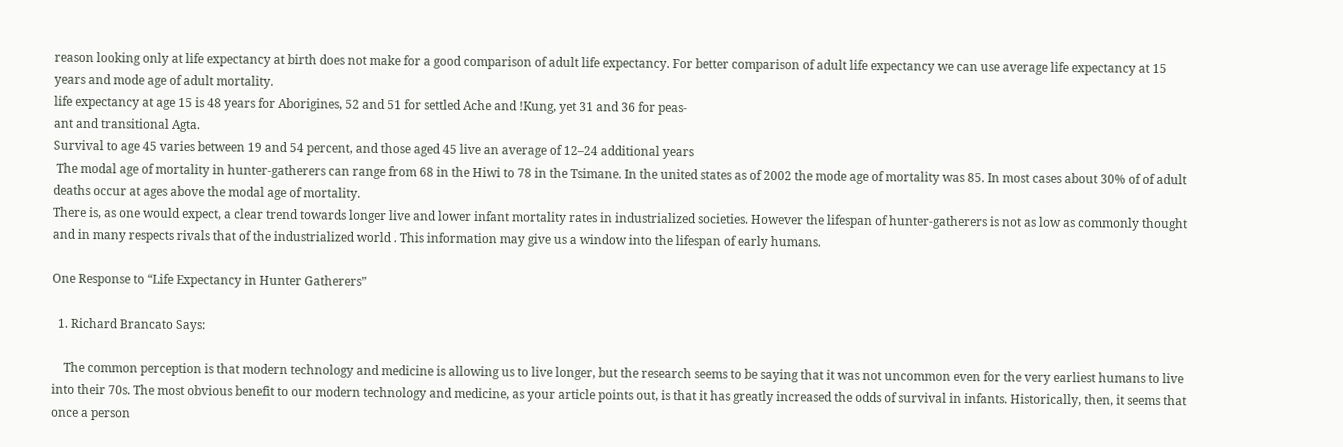reason looking only at life expectancy at birth does not make for a good comparison of adult life expectancy. For better comparison of adult life expectancy we can use average life expectancy at 15 years and mode age of adult mortality.
life expectancy at age 15 is 48 years for Aborigines, 52 and 51 for settled Ache and !Kung, yet 31 and 36 for peas-
ant and transitional Agta.
Survival to age 45 varies between 19 and 54 percent, and those aged 45 live an average of 12–24 additional years
 The modal age of mortality in hunter-gatherers can range from 68 in the Hiwi to 78 in the Tsimane. In the united states as of 2002 the mode age of mortality was 85. In most cases about 30% of of adult deaths occur at ages above the modal age of mortality.
There is, as one would expect, a clear trend towards longer live and lower infant mortality rates in industrialized societies. However the lifespan of hunter-gatherers is not as low as commonly thought and in many respects rivals that of the industrialized world . This information may give us a window into the lifespan of early humans.

One Response to “Life Expectancy in Hunter Gatherers”

  1. Richard Brancato Says:

    The common perception is that modern technology and medicine is allowing us to live longer, but the research seems to be saying that it was not uncommon even for the very earliest humans to live into their 70s. The most obvious benefit to our modern technology and medicine, as your article points out, is that it has greatly increased the odds of survival in infants. Historically, then, it seems that once a person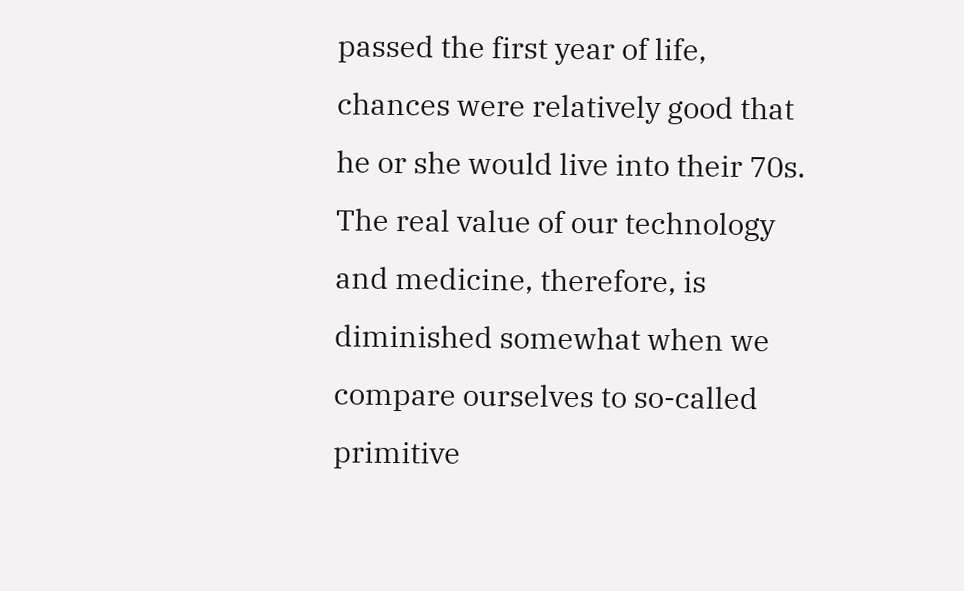passed the first year of life, chances were relatively good that he or she would live into their 70s. The real value of our technology and medicine, therefore, is diminished somewhat when we compare ourselves to so-called primitive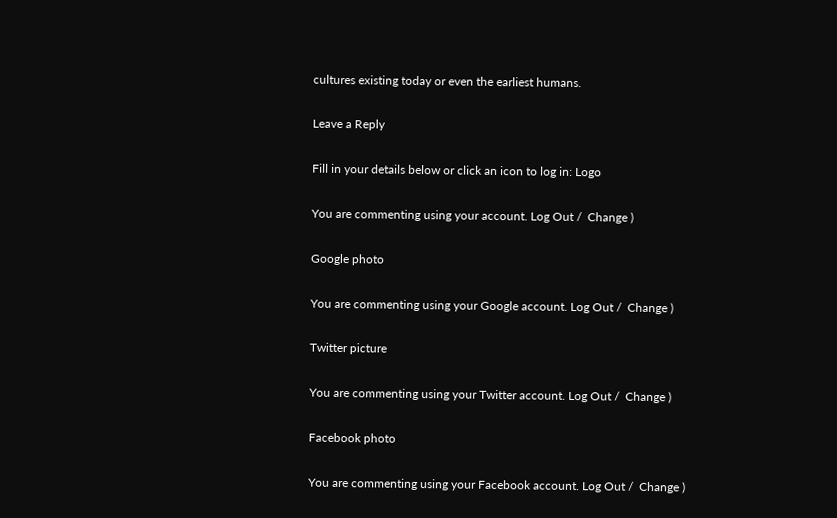cultures existing today or even the earliest humans.

Leave a Reply

Fill in your details below or click an icon to log in: Logo

You are commenting using your account. Log Out /  Change )

Google photo

You are commenting using your Google account. Log Out /  Change )

Twitter picture

You are commenting using your Twitter account. Log Out /  Change )

Facebook photo

You are commenting using your Facebook account. Log Out /  Change )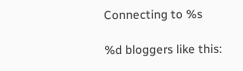Connecting to %s

%d bloggers like this: